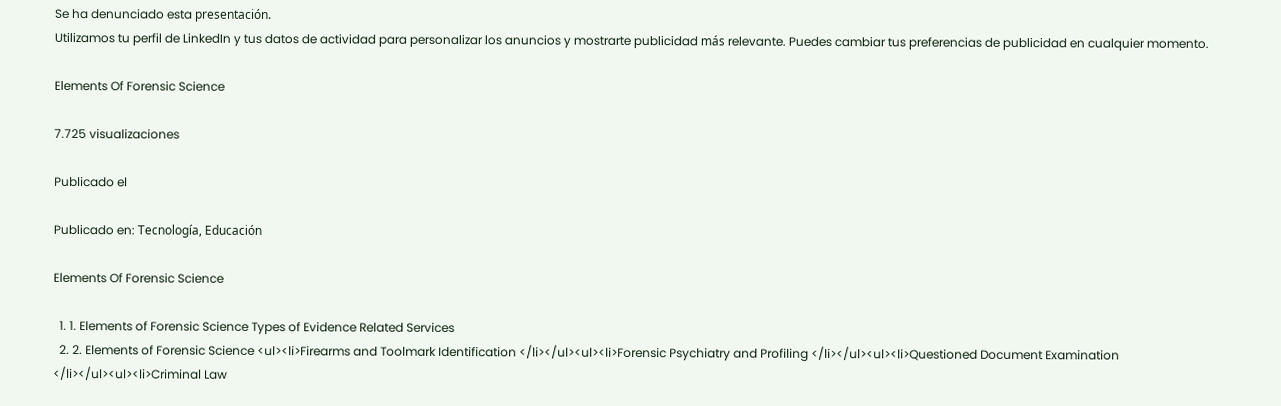Se ha denunciado esta presentación.
Utilizamos tu perfil de LinkedIn y tus datos de actividad para personalizar los anuncios y mostrarte publicidad más relevante. Puedes cambiar tus preferencias de publicidad en cualquier momento.

Elements Of Forensic Science

7.725 visualizaciones

Publicado el

Publicado en: Tecnología, Educación

Elements Of Forensic Science

  1. 1. Elements of Forensic Science Types of Evidence Related Services
  2. 2. Elements of Forensic Science <ul><li>Firearms and Toolmark Identification </li></ul><ul><li>Forensic Psychiatry and Profiling </li></ul><ul><li>Questioned Document Examination </li></ul><ul><li>Criminal Law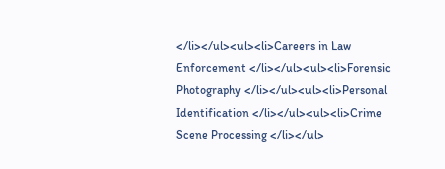</li></ul><ul><li>Careers in Law Enforcement </li></ul><ul><li>Forensic Photography </li></ul><ul><li>Personal Identification </li></ul><ul><li>Crime Scene Processing </li></ul>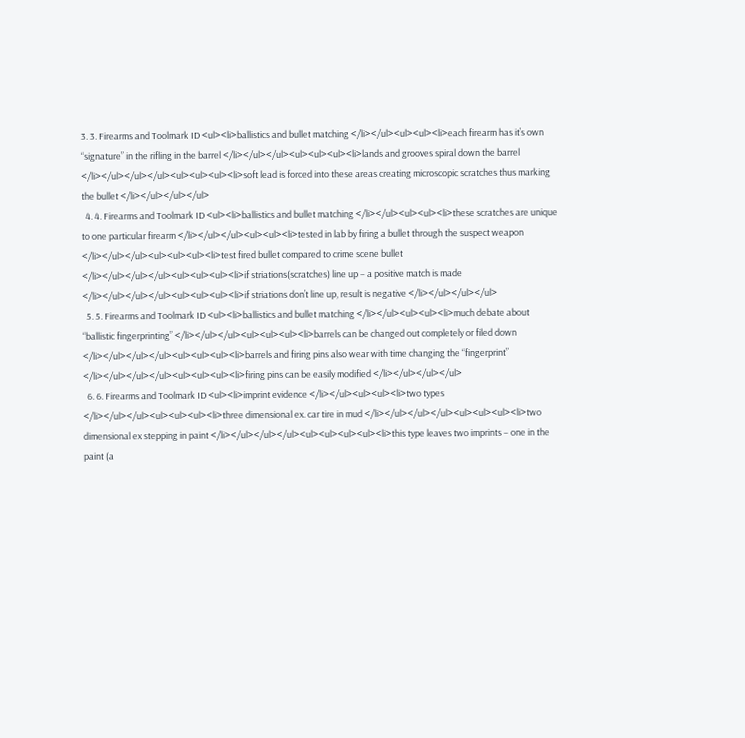3. 3. Firearms and Toolmark ID <ul><li>ballistics and bullet matching </li></ul><ul><ul><li>each firearm has it’s own “signature” in the rifling in the barrel </li></ul></ul><ul><ul><ul><li>lands and grooves spiral down the barrel </li></ul></ul></ul><ul><ul><ul><li>soft lead is forced into these areas creating microscopic scratches thus marking the bullet </li></ul></ul></ul>
  4. 4. Firearms and Toolmark ID <ul><li>ballistics and bullet matching </li></ul><ul><ul><li>these scratches are unique to one particular firearm </li></ul></ul><ul><ul><li>tested in lab by firing a bullet through the suspect weapon </li></ul></ul><ul><ul><ul><li>test fired bullet compared to crime scene bullet </li></ul></ul></ul><ul><ul><ul><li>if striations(scratches) line up – a positive match is made </li></ul></ul></ul><ul><ul><ul><li>if striations don’t line up, result is negative </li></ul></ul></ul>
  5. 5. Firearms and Toolmark ID <ul><li>ballistics and bullet matching </li></ul><ul><ul><li>much debate about “ballistic fingerprinting” </li></ul></ul><ul><ul><ul><li>barrels can be changed out completely or filed down </li></ul></ul></ul><ul><ul><ul><li>barrels and firing pins also wear with time changing the “fingerprint” </li></ul></ul></ul><ul><ul><ul><li>firing pins can be easily modified </li></ul></ul></ul>
  6. 6. Firearms and Toolmark ID <ul><li>imprint evidence </li></ul><ul><ul><li>two types </li></ul></ul><ul><ul><ul><li>three dimensional ex. car tire in mud </li></ul></ul></ul><ul><ul><ul><li>two dimensional ex stepping in paint </li></ul></ul></ul><ul><ul><ul><ul><li>this type leaves two imprints – one in the paint (a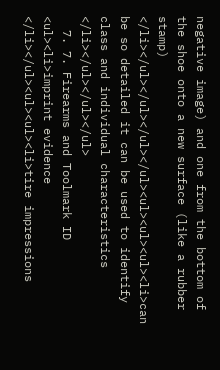negative image) and one from the bottom of the shoe onto a new surface (like a rubber stamp) </li></ul></ul></ul></ul><ul><ul><ul><li>can be so detailed it can be used to identify class and individual characteristics </li></ul></ul></ul>
  7. 7. Firearms and Toolmark ID <ul><li>imprint evidence </li></ul><ul><ul><li>tire impressions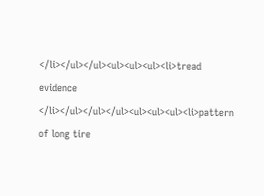</li></ul></ul><ul><ul><ul><li>tread evidence </li></ul></ul></ul><ul><ul><ul><li>pattern of long tire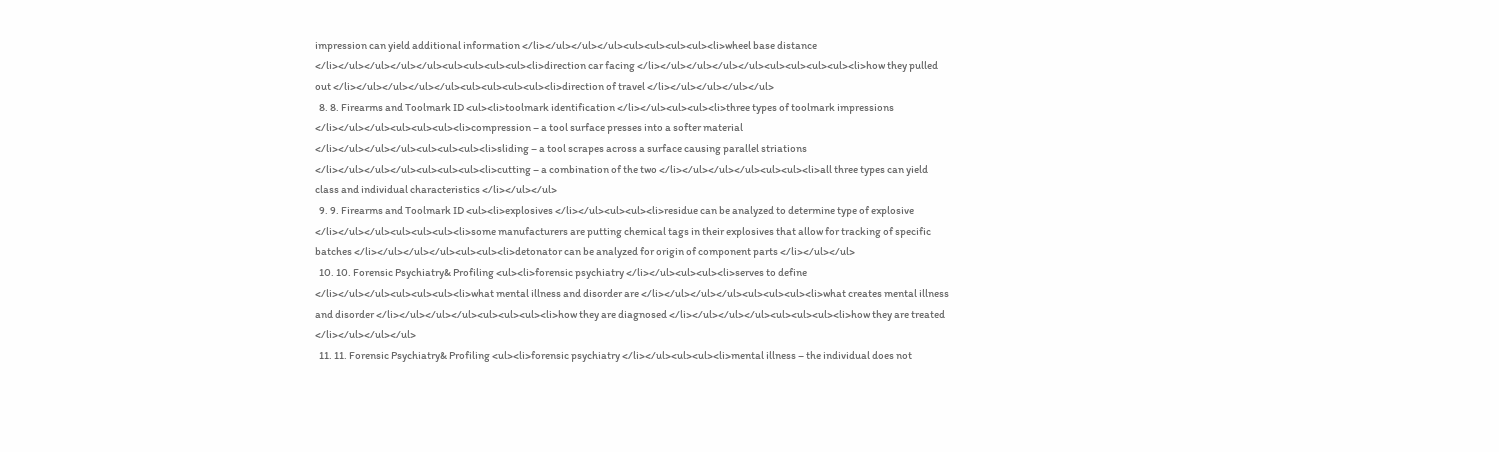impression can yield additional information </li></ul></ul></ul><ul><ul><ul><ul><li>wheel base distance </li></ul></ul></ul></ul><ul><ul><ul><ul><li>direction car facing </li></ul></ul></ul></ul><ul><ul><ul><ul><li>how they pulled out </li></ul></ul></ul></ul><ul><ul><ul><ul><li>direction of travel </li></ul></ul></ul></ul>
  8. 8. Firearms and Toolmark ID <ul><li>toolmark identification </li></ul><ul><ul><li>three types of toolmark impressions </li></ul></ul><ul><ul><ul><li>compression – a tool surface presses into a softer material </li></ul></ul></ul><ul><ul><ul><li>sliding – a tool scrapes across a surface causing parallel striations </li></ul></ul></ul><ul><ul><ul><li>cutting – a combination of the two </li></ul></ul></ul><ul><ul><li>all three types can yield class and individual characteristics </li></ul></ul>
  9. 9. Firearms and Toolmark ID <ul><li>explosives </li></ul><ul><ul><li>residue can be analyzed to determine type of explosive </li></ul></ul><ul><ul><ul><li>some manufacturers are putting chemical tags in their explosives that allow for tracking of specific batches </li></ul></ul></ul><ul><ul><li>detonator can be analyzed for origin of component parts </li></ul></ul>
  10. 10. Forensic Psychiatry& Profiling <ul><li>forensic psychiatry </li></ul><ul><ul><li>serves to define </li></ul></ul><ul><ul><ul><li>what mental illness and disorder are </li></ul></ul></ul><ul><ul><ul><li>what creates mental illness and disorder </li></ul></ul></ul><ul><ul><ul><li>how they are diagnosed </li></ul></ul></ul><ul><ul><ul><li>how they are treated </li></ul></ul></ul>
  11. 11. Forensic Psychiatry& Profiling <ul><li>forensic psychiatry </li></ul><ul><ul><li>mental illness – the individual does not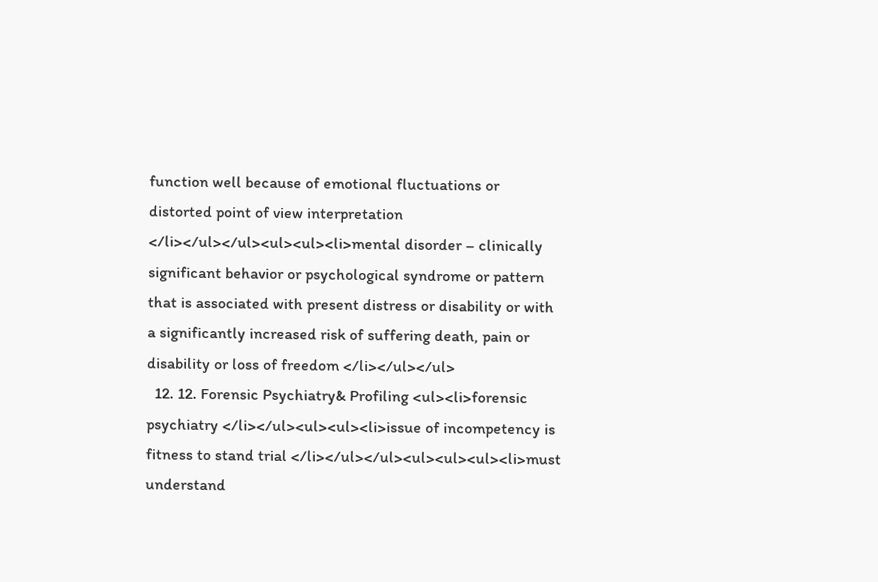function well because of emotional fluctuations or distorted point of view interpretation </li></ul></ul><ul><ul><li>mental disorder – clinically significant behavior or psychological syndrome or pattern that is associated with present distress or disability or with a significantly increased risk of suffering death, pain or disability or loss of freedom </li></ul></ul>
  12. 12. Forensic Psychiatry& Profiling <ul><li>forensic psychiatry </li></ul><ul><ul><li>issue of incompetency is fitness to stand trial </li></ul></ul><ul><ul><ul><li>must understand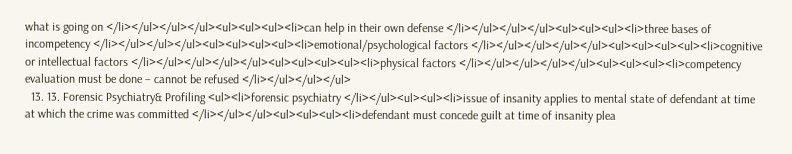what is going on </li></ul></ul></ul><ul><ul><ul><li>can help in their own defense </li></ul></ul></ul><ul><ul><ul><li>three bases of incompetency </li></ul></ul></ul><ul><ul><ul><ul><li>emotional/psychological factors </li></ul></ul></ul></ul><ul><ul><ul><ul><li>cognitive or intellectual factors </li></ul></ul></ul></ul><ul><ul><ul><ul><li>physical factors </li></ul></ul></ul></ul><ul><ul><ul><li>competency evaluation must be done – cannot be refused </li></ul></ul></ul>
  13. 13. Forensic Psychiatry& Profiling <ul><li>forensic psychiatry </li></ul><ul><ul><li>issue of insanity applies to mental state of defendant at time at which the crime was committed </li></ul></ul><ul><ul><ul><li>defendant must concede guilt at time of insanity plea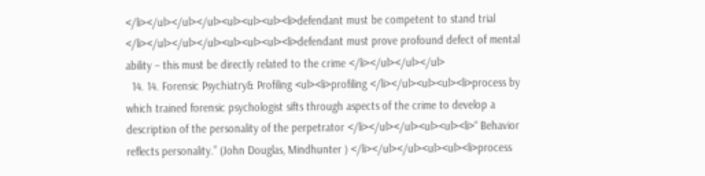</li></ul></ul></ul><ul><ul><ul><li>defendant must be competent to stand trial </li></ul></ul></ul><ul><ul><ul><li>defendant must prove profound defect of mental ability – this must be directly related to the crime </li></ul></ul></ul>
  14. 14. Forensic Psychiatry& Profiling <ul><li>profiling </li></ul><ul><ul><li>process by which trained forensic psychologist sifts through aspects of the crime to develop a description of the personality of the perpetrator </li></ul></ul><ul><ul><li>“ Behavior reflects personality.” (John Douglas, Mindhunter ) </li></ul></ul><ul><ul><li>process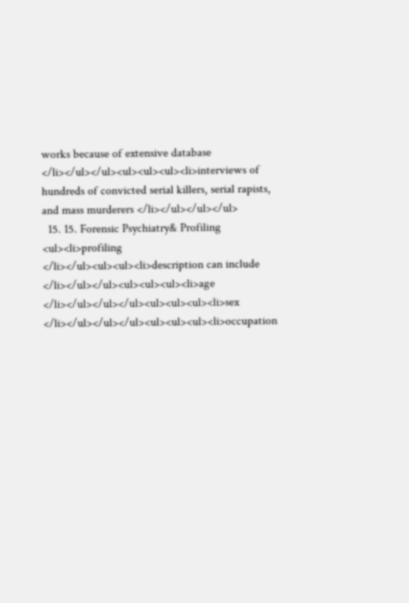works because of extensive database </li></ul></ul><ul><ul><ul><li>interviews of hundreds of convicted serial killers, serial rapists, and mass murderers </li></ul></ul></ul>
  15. 15. Forensic Psychiatry& Profiling <ul><li>profiling </li></ul><ul><ul><li>description can include </li></ul></ul><ul><ul><ul><li>age </li></ul></ul></ul><ul><ul><ul><li>sex </li></ul></ul></ul><ul><ul><ul><li>occupation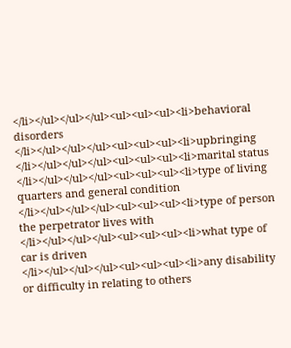</li></ul></ul></ul><ul><ul><ul><li>behavioral disorders </li></ul></ul></ul><ul><ul><ul><li>upbringing </li></ul></ul></ul><ul><ul><ul><li>marital status </li></ul></ul></ul><ul><ul><ul><li>type of living quarters and general condition </li></ul></ul></ul><ul><ul><ul><li>type of person the perpetrator lives with </li></ul></ul></ul><ul><ul><ul><li>what type of car is driven </li></ul></ul></ul><ul><ul><ul><li>any disability or difficulty in relating to others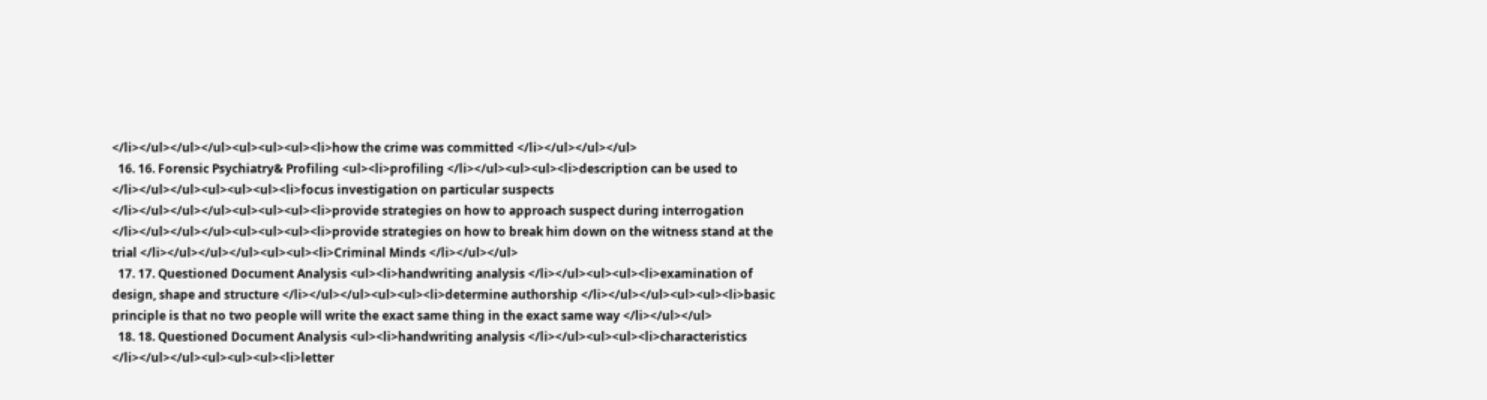</li></ul></ul></ul><ul><ul><ul><li>how the crime was committed </li></ul></ul></ul>
  16. 16. Forensic Psychiatry& Profiling <ul><li>profiling </li></ul><ul><ul><li>description can be used to </li></ul></ul><ul><ul><ul><li>focus investigation on particular suspects </li></ul></ul></ul><ul><ul><ul><li>provide strategies on how to approach suspect during interrogation </li></ul></ul></ul><ul><ul><ul><li>provide strategies on how to break him down on the witness stand at the trial </li></ul></ul></ul><ul><ul><li>Criminal Minds </li></ul></ul>
  17. 17. Questioned Document Analysis <ul><li>handwriting analysis </li></ul><ul><ul><li>examination of design, shape and structure </li></ul></ul><ul><ul><li>determine authorship </li></ul></ul><ul><ul><li>basic principle is that no two people will write the exact same thing in the exact same way </li></ul></ul>
  18. 18. Questioned Document Analysis <ul><li>handwriting analysis </li></ul><ul><ul><li>characteristics </li></ul></ul><ul><ul><ul><li>letter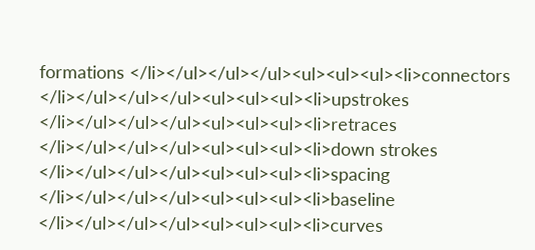formations </li></ul></ul></ul><ul><ul><ul><li>connectors </li></ul></ul></ul><ul><ul><ul><li>upstrokes </li></ul></ul></ul><ul><ul><ul><li>retraces </li></ul></ul></ul><ul><ul><ul><li>down strokes </li></ul></ul></ul><ul><ul><ul><li>spacing </li></ul></ul></ul><ul><ul><ul><li>baseline </li></ul></ul></ul><ul><ul><ul><li>curves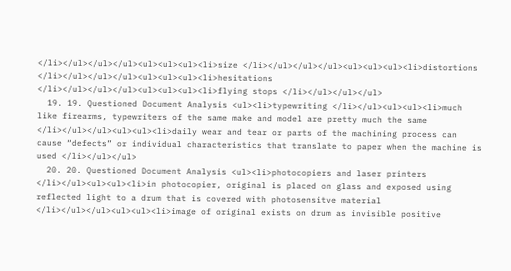</li></ul></ul></ul><ul><ul><ul><li>size </li></ul></ul></ul><ul><ul><ul><li>distortions </li></ul></ul></ul><ul><ul><ul><li>hesitations </li></ul></ul></ul><ul><ul><ul><li>flying stops </li></ul></ul></ul>
  19. 19. Questioned Document Analysis <ul><li>typewriting </li></ul><ul><ul><li>much like firearms, typewriters of the same make and model are pretty much the same </li></ul></ul><ul><ul><li>daily wear and tear or parts of the machining process can cause “defects” or individual characteristics that translate to paper when the machine is used </li></ul></ul>
  20. 20. Questioned Document Analysis <ul><li>photocopiers and laser printers </li></ul><ul><ul><li>in photocopier, original is placed on glass and exposed using reflected light to a drum that is covered with photosensitve material </li></ul></ul><ul><ul><li>image of original exists on drum as invisible positive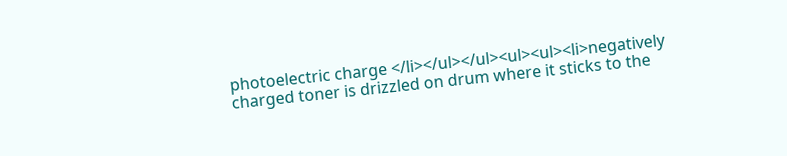photoelectric charge </li></ul></ul><ul><ul><li>negatively charged toner is drizzled on drum where it sticks to the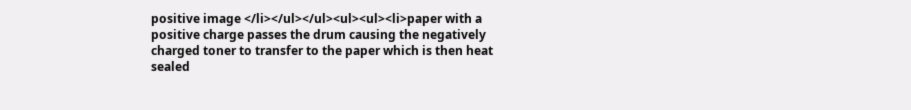positive image </li></ul></ul><ul><ul><li>paper with a positive charge passes the drum causing the negatively charged toner to transfer to the paper which is then heat sealed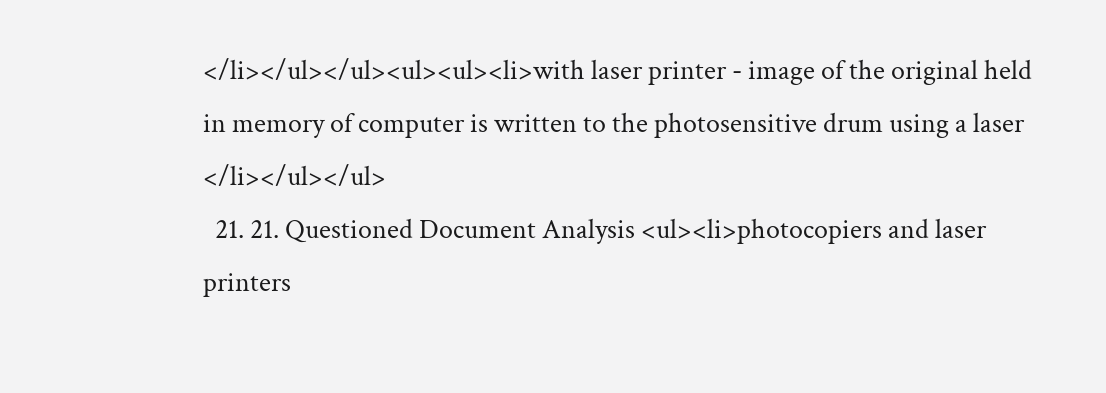</li></ul></ul><ul><ul><li>with laser printer - image of the original held in memory of computer is written to the photosensitive drum using a laser </li></ul></ul>
  21. 21. Questioned Document Analysis <ul><li>photocopiers and laser printers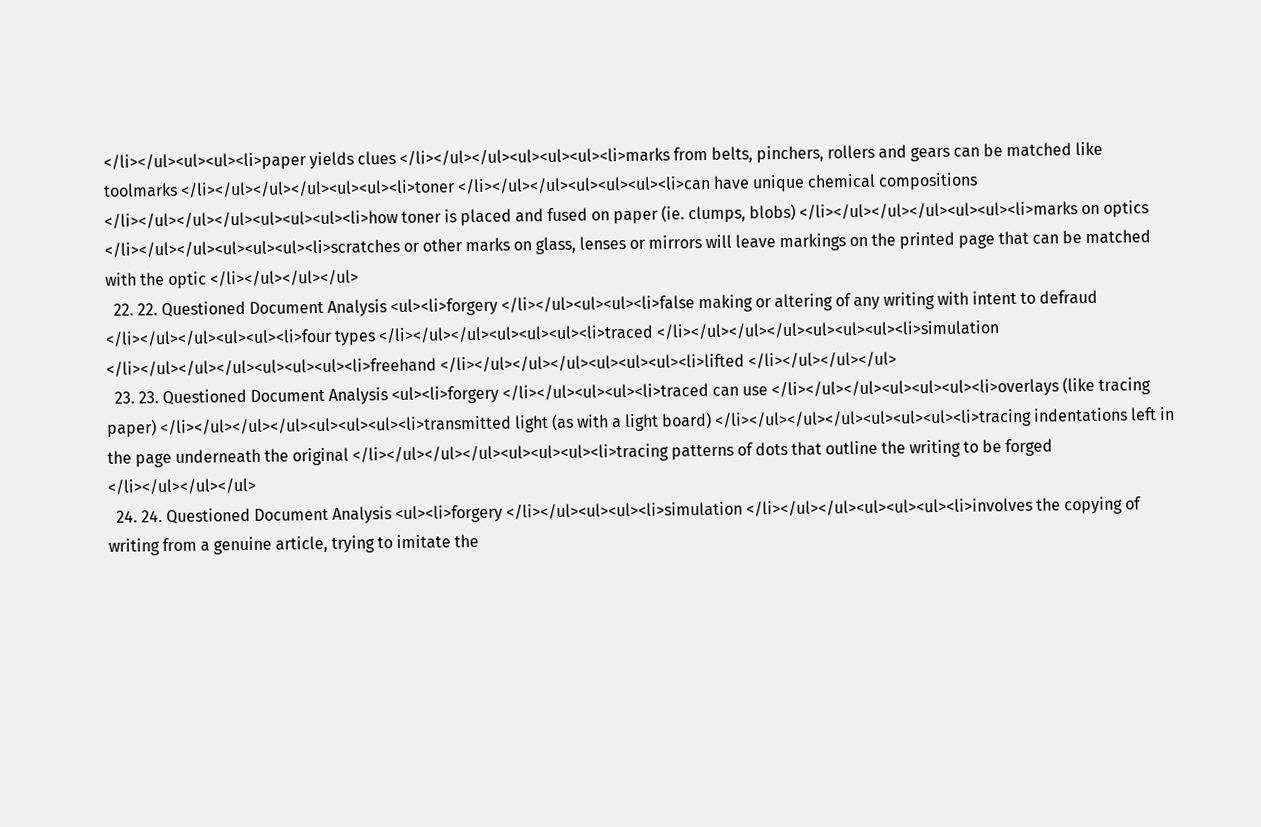</li></ul><ul><ul><li>paper yields clues </li></ul></ul><ul><ul><ul><li>marks from belts, pinchers, rollers and gears can be matched like toolmarks </li></ul></ul></ul><ul><ul><li>toner </li></ul></ul><ul><ul><ul><li>can have unique chemical compositions </li></ul></ul></ul><ul><ul><ul><li>how toner is placed and fused on paper (ie. clumps, blobs) </li></ul></ul></ul><ul><ul><li>marks on optics </li></ul></ul><ul><ul><ul><li>scratches or other marks on glass, lenses or mirrors will leave markings on the printed page that can be matched with the optic </li></ul></ul></ul>
  22. 22. Questioned Document Analysis <ul><li>forgery </li></ul><ul><ul><li>false making or altering of any writing with intent to defraud </li></ul></ul><ul><ul><li>four types </li></ul></ul><ul><ul><ul><li>traced </li></ul></ul></ul><ul><ul><ul><li>simulation </li></ul></ul></ul><ul><ul><ul><li>freehand </li></ul></ul></ul><ul><ul><ul><li>lifted </li></ul></ul></ul>
  23. 23. Questioned Document Analysis <ul><li>forgery </li></ul><ul><ul><li>traced can use </li></ul></ul><ul><ul><ul><li>overlays (like tracing paper) </li></ul></ul></ul><ul><ul><ul><li>transmitted light (as with a light board) </li></ul></ul></ul><ul><ul><ul><li>tracing indentations left in the page underneath the original </li></ul></ul></ul><ul><ul><ul><li>tracing patterns of dots that outline the writing to be forged </li></ul></ul></ul>
  24. 24. Questioned Document Analysis <ul><li>forgery </li></ul><ul><ul><li>simulation </li></ul></ul><ul><ul><ul><li>involves the copying of writing from a genuine article, trying to imitate the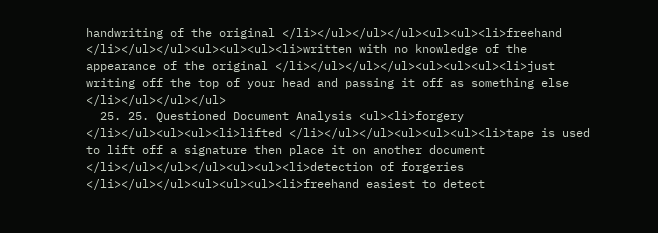handwriting of the original </li></ul></ul></ul><ul><ul><li>freehand </li></ul></ul><ul><ul><ul><li>written with no knowledge of the appearance of the original </li></ul></ul></ul><ul><ul><ul><li>just writing off the top of your head and passing it off as something else </li></ul></ul></ul>
  25. 25. Questioned Document Analysis <ul><li>forgery </li></ul><ul><ul><li>lifted </li></ul></ul><ul><ul><ul><li>tape is used to lift off a signature then place it on another document </li></ul></ul></ul><ul><ul><li>detection of forgeries </li></ul></ul><ul><ul><ul><li>freehand easiest to detect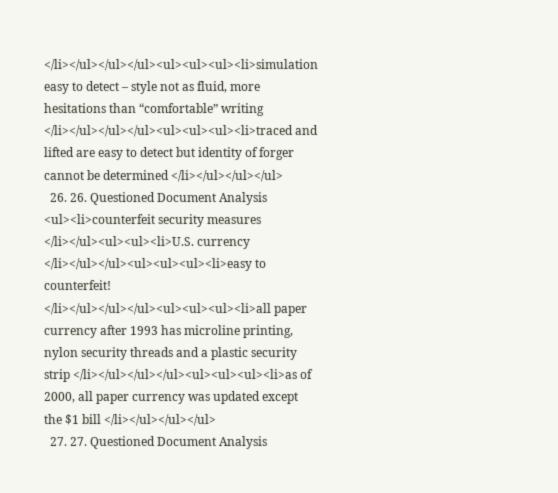</li></ul></ul></ul><ul><ul><ul><li>simulation easy to detect – style not as fluid, more hesitations than “comfortable” writing </li></ul></ul></ul><ul><ul><ul><li>traced and lifted are easy to detect but identity of forger cannot be determined </li></ul></ul></ul>
  26. 26. Questioned Document Analysis <ul><li>counterfeit security measures </li></ul><ul><ul><li>U.S. currency </li></ul></ul><ul><ul><ul><li>easy to counterfeit! </li></ul></ul></ul><ul><ul><ul><li>all paper currency after 1993 has microline printing, nylon security threads and a plastic security strip </li></ul></ul></ul><ul><ul><ul><li>as of 2000, all paper currency was updated except the $1 bill </li></ul></ul></ul>
  27. 27. Questioned Document Analysis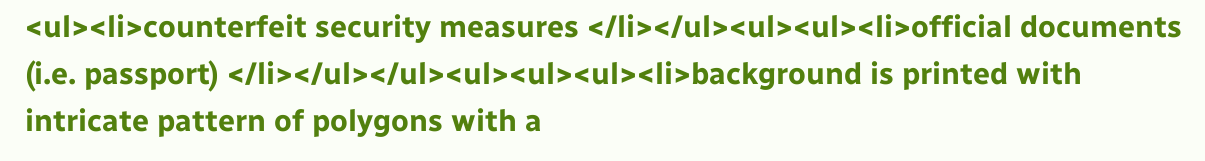<ul><li>counterfeit security measures </li></ul><ul><ul><li>official documents (i.e. passport) </li></ul></ul><ul><ul><ul><li>background is printed with intricate pattern of polygons with a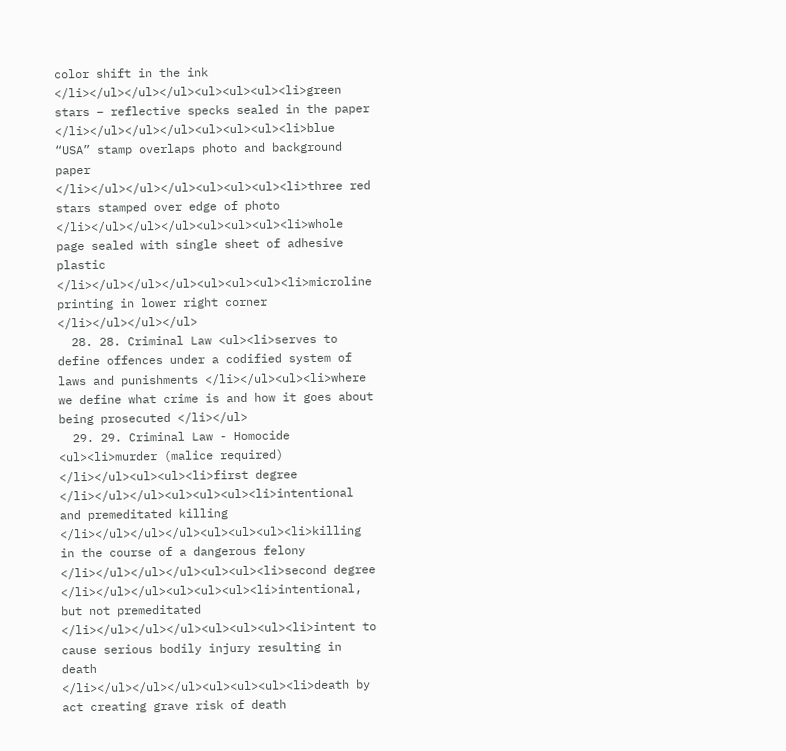color shift in the ink </li></ul></ul></ul><ul><ul><ul><li>green stars – reflective specks sealed in the paper </li></ul></ul></ul><ul><ul><ul><li>blue “USA” stamp overlaps photo and background paper </li></ul></ul></ul><ul><ul><ul><li>three red stars stamped over edge of photo </li></ul></ul></ul><ul><ul><ul><li>whole page sealed with single sheet of adhesive plastic </li></ul></ul></ul><ul><ul><ul><li>microline printing in lower right corner </li></ul></ul></ul>
  28. 28. Criminal Law <ul><li>serves to define offences under a codified system of laws and punishments </li></ul><ul><li>where we define what crime is and how it goes about being prosecuted </li></ul>
  29. 29. Criminal Law - Homocide <ul><li>murder (malice required) </li></ul><ul><ul><li>first degree </li></ul></ul><ul><ul><ul><li>intentional and premeditated killing </li></ul></ul></ul><ul><ul><ul><li>killing in the course of a dangerous felony </li></ul></ul></ul><ul><ul><li>second degree </li></ul></ul><ul><ul><ul><li>intentional, but not premeditated </li></ul></ul></ul><ul><ul><ul><li>intent to cause serious bodily injury resulting in death </li></ul></ul></ul><ul><ul><ul><li>death by act creating grave risk of death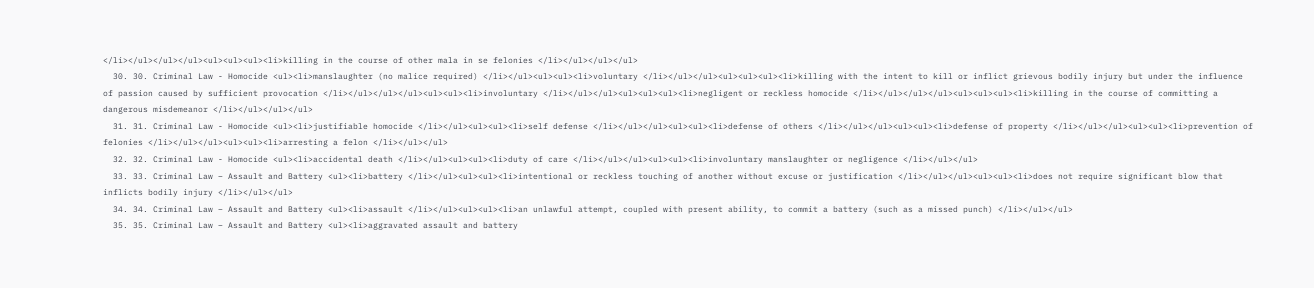</li></ul></ul></ul><ul><ul><ul><li>killing in the course of other mala in se felonies </li></ul></ul></ul>
  30. 30. Criminal Law - Homocide <ul><li>manslaughter (no malice required) </li></ul><ul><ul><li>voluntary </li></ul></ul><ul><ul><ul><li>killing with the intent to kill or inflict grievous bodily injury but under the influence of passion caused by sufficient provocation </li></ul></ul></ul><ul><ul><li>involuntary </li></ul></ul><ul><ul><ul><li>negligent or reckless homocide </li></ul></ul></ul><ul><ul><ul><li>killing in the course of committing a dangerous misdemeanor </li></ul></ul></ul>
  31. 31. Criminal Law - Homocide <ul><li>justifiable homocide </li></ul><ul><ul><li>self defense </li></ul></ul><ul><ul><li>defense of others </li></ul></ul><ul><ul><li>defense of property </li></ul></ul><ul><ul><li>prevention of felonies </li></ul></ul><ul><ul><li>arresting a felon </li></ul></ul>
  32. 32. Criminal Law - Homocide <ul><li>accidental death </li></ul><ul><ul><li>duty of care </li></ul></ul><ul><ul><li>involuntary manslaughter or negligence </li></ul></ul>
  33. 33. Criminal Law – Assault and Battery <ul><li>battery </li></ul><ul><ul><li>intentional or reckless touching of another without excuse or justification </li></ul></ul><ul><ul><li>does not require significant blow that inflicts bodily injury </li></ul></ul>
  34. 34. Criminal Law – Assault and Battery <ul><li>assault </li></ul><ul><ul><li>an unlawful attempt, coupled with present ability, to commit a battery (such as a missed punch) </li></ul></ul>
  35. 35. Criminal Law – Assault and Battery <ul><li>aggravated assault and battery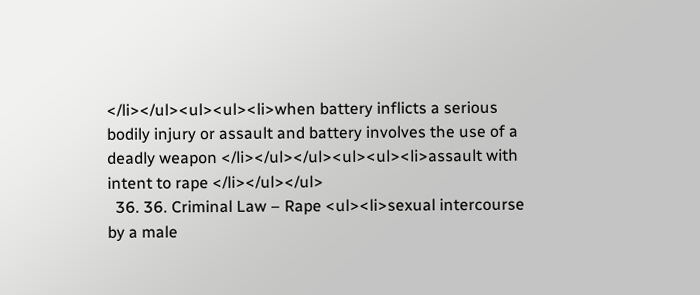</li></ul><ul><ul><li>when battery inflicts a serious bodily injury or assault and battery involves the use of a deadly weapon </li></ul></ul><ul><ul><li>assault with intent to rape </li></ul></ul>
  36. 36. Criminal Law – Rape <ul><li>sexual intercourse by a male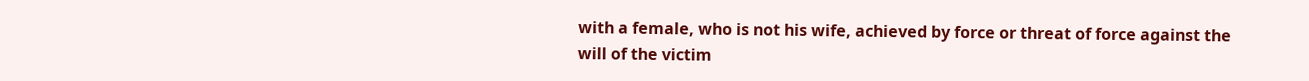with a female, who is not his wife, achieved by force or threat of force against the will of the victim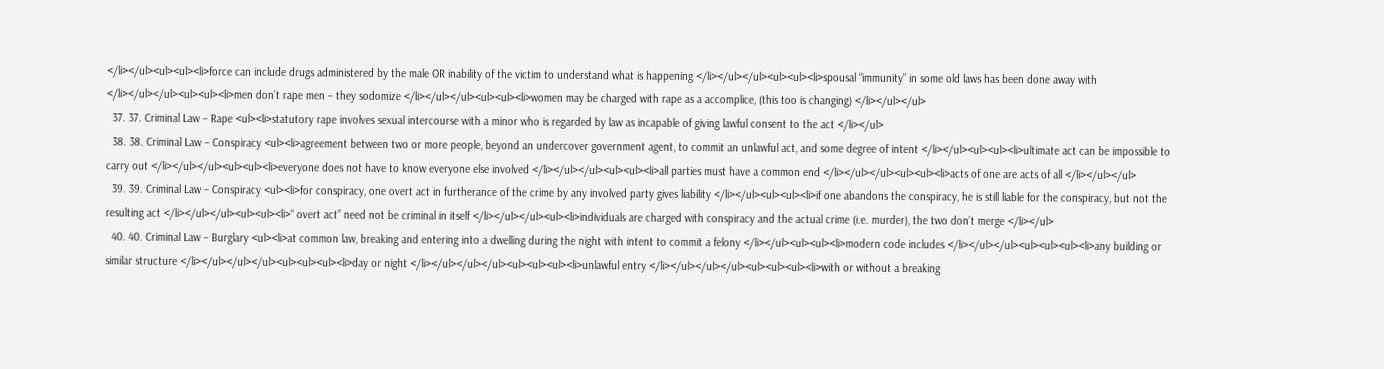</li></ul><ul><ul><li>force can include drugs administered by the male OR inability of the victim to understand what is happening </li></ul></ul><ul><ul><li>spousal “immunity” in some old laws has been done away with </li></ul></ul><ul><ul><li>men don’t rape men – they sodomize </li></ul></ul><ul><ul><li>women may be charged with rape as a accomplice, (this too is changing) </li></ul></ul>
  37. 37. Criminal Law – Rape <ul><li>statutory rape involves sexual intercourse with a minor who is regarded by law as incapable of giving lawful consent to the act </li></ul>
  38. 38. Criminal Law – Conspiracy <ul><li>agreement between two or more people, beyond an undercover government agent, to commit an unlawful act, and some degree of intent </li></ul><ul><ul><li>ultimate act can be impossible to carry out </li></ul></ul><ul><ul><li>everyone does not have to know everyone else involved </li></ul></ul><ul><ul><li>all parties must have a common end </li></ul></ul><ul><ul><li>acts of one are acts of all </li></ul></ul>
  39. 39. Criminal Law – Conspiracy <ul><li>for conspiracy, one overt act in furtherance of the crime by any involved party gives liability </li></ul><ul><ul><li>if one abandons the conspiracy, he is still liable for the conspiracy, but not the resulting act </li></ul></ul><ul><ul><li>“ overt act” need not be criminal in itself </li></ul></ul><ul><li>individuals are charged with conspiracy and the actual crime (i.e. murder), the two don’t merge </li></ul>
  40. 40. Criminal Law – Burglary <ul><li>at common law, breaking and entering into a dwelling during the night with intent to commit a felony </li></ul><ul><ul><li>modern code includes </li></ul></ul><ul><ul><ul><li>any building or similar structure </li></ul></ul></ul><ul><ul><ul><li>day or night </li></ul></ul></ul><ul><ul><ul><li>unlawful entry </li></ul></ul></ul><ul><ul><ul><li>with or without a breaking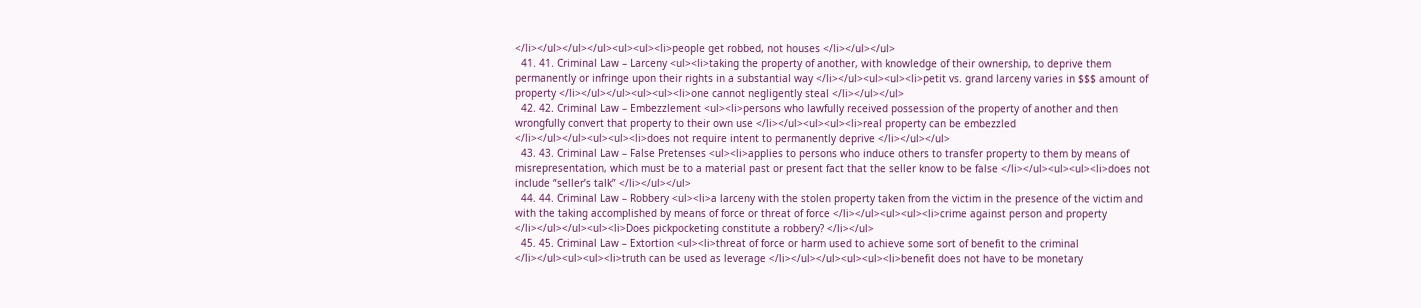</li></ul></ul></ul><ul><ul><li>people get robbed, not houses </li></ul></ul>
  41. 41. Criminal Law – Larceny <ul><li>taking the property of another, with knowledge of their ownership, to deprive them permanently or infringe upon their rights in a substantial way </li></ul><ul><ul><li>petit vs. grand larceny varies in $$$ amount of property </li></ul></ul><ul><ul><li>one cannot negligently steal </li></ul></ul>
  42. 42. Criminal Law – Embezzlement <ul><li>persons who lawfully received possession of the property of another and then wrongfully convert that property to their own use </li></ul><ul><ul><li>real property can be embezzled </li></ul></ul><ul><ul><li>does not require intent to permanently deprive </li></ul></ul>
  43. 43. Criminal Law – False Pretenses <ul><li>applies to persons who induce others to transfer property to them by means of misrepresentation, which must be to a material past or present fact that the seller know to be false </li></ul><ul><ul><li>does not include “seller’s talk” </li></ul></ul>
  44. 44. Criminal Law – Robbery <ul><li>a larceny with the stolen property taken from the victim in the presence of the victim and with the taking accomplished by means of force or threat of force </li></ul><ul><ul><li>crime against person and property </li></ul></ul><ul><li>Does pickpocketing constitute a robbery? </li></ul>
  45. 45. Criminal Law – Extortion <ul><li>threat of force or harm used to achieve some sort of benefit to the criminal </li></ul><ul><ul><li>truth can be used as leverage </li></ul></ul><ul><ul><li>benefit does not have to be monetary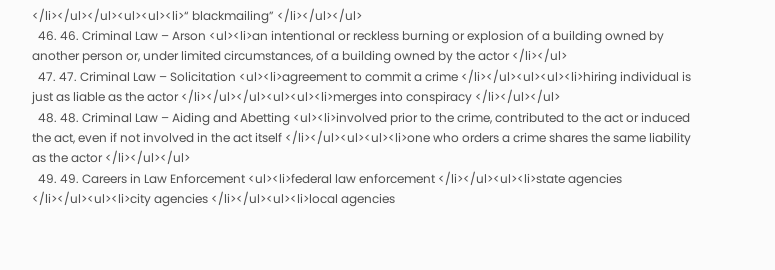</li></ul></ul><ul><ul><li>“ blackmailing” </li></ul></ul>
  46. 46. Criminal Law – Arson <ul><li>an intentional or reckless burning or explosion of a building owned by another person or, under limited circumstances, of a building owned by the actor </li></ul>
  47. 47. Criminal Law – Solicitation <ul><li>agreement to commit a crime </li></ul><ul><ul><li>hiring individual is just as liable as the actor </li></ul></ul><ul><ul><li>merges into conspiracy </li></ul></ul>
  48. 48. Criminal Law – Aiding and Abetting <ul><li>involved prior to the crime, contributed to the act or induced the act, even if not involved in the act itself </li></ul><ul><ul><li>one who orders a crime shares the same liability as the actor </li></ul></ul>
  49. 49. Careers in Law Enforcement <ul><li>federal law enforcement </li></ul><ul><li>state agencies </li></ul><ul><li>city agencies </li></ul><ul><li>local agencies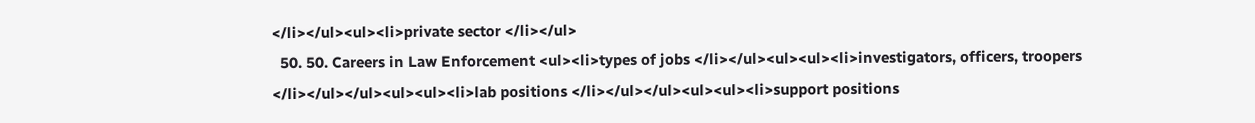</li></ul><ul><li>private sector </li></ul>
  50. 50. Careers in Law Enforcement <ul><li>types of jobs </li></ul><ul><ul><li>investigators, officers, troopers </li></ul></ul><ul><ul><li>lab positions </li></ul></ul><ul><ul><li>support positions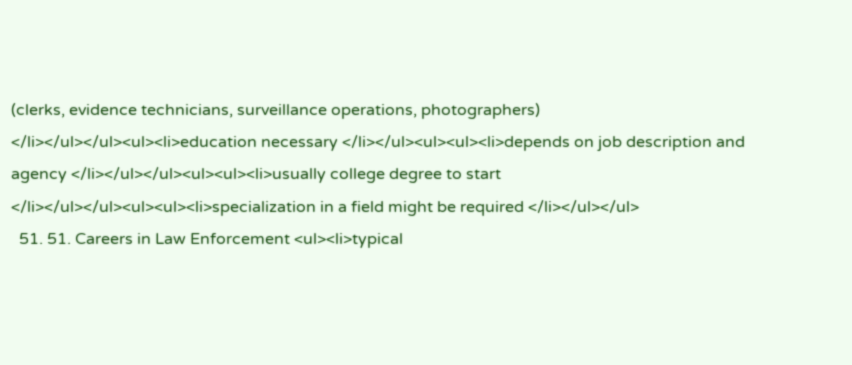(clerks, evidence technicians, surveillance operations, photographers) </li></ul></ul><ul><li>education necessary </li></ul><ul><ul><li>depends on job description and agency </li></ul></ul><ul><ul><li>usually college degree to start </li></ul></ul><ul><ul><li>specialization in a field might be required </li></ul></ul>
  51. 51. Careers in Law Enforcement <ul><li>typical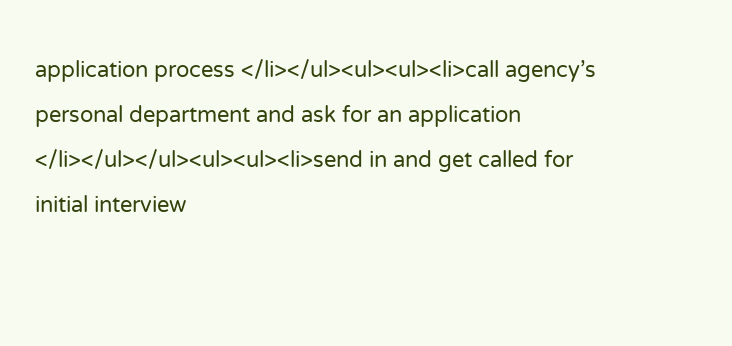application process </li></ul><ul><ul><li>call agency’s personal department and ask for an application </li></ul></ul><ul><ul><li>send in and get called for initial interview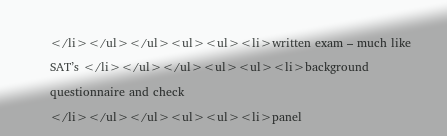</li></ul></ul><ul><ul><li>written exam – much like SAT’s </li></ul></ul><ul><ul><li>background questionnaire and check </li></ul></ul><ul><ul><li>panel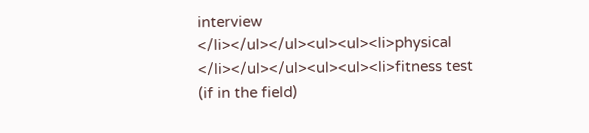interview </li></ul></ul><ul><ul><li>physical </li></ul></ul><ul><ul><li>fitness test (if in the field)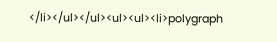</li></ul></ul><ul><ul><li>polygraph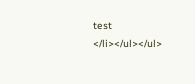test </li></ul></ul>